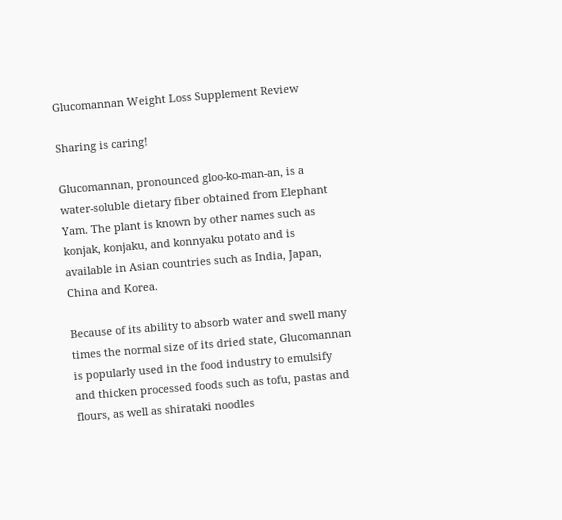Glucomannan Weight Loss Supplement Review

Sharing is caring!

Glucomannan, pronounced gloo-ko-man-an, is a water-soluble dietary fiber obtained from Elephant Yam. The plant is known by other names such as konjak, konjaku, and konnyaku potato and is available in Asian countries such as India, Japan, China and Korea.

Because of its ability to absorb water and swell many times the normal size of its dried state, Glucomannan is popularly used in the food industry to emulsify and thicken processed foods such as tofu, pastas and flours, as well as shirataki noodles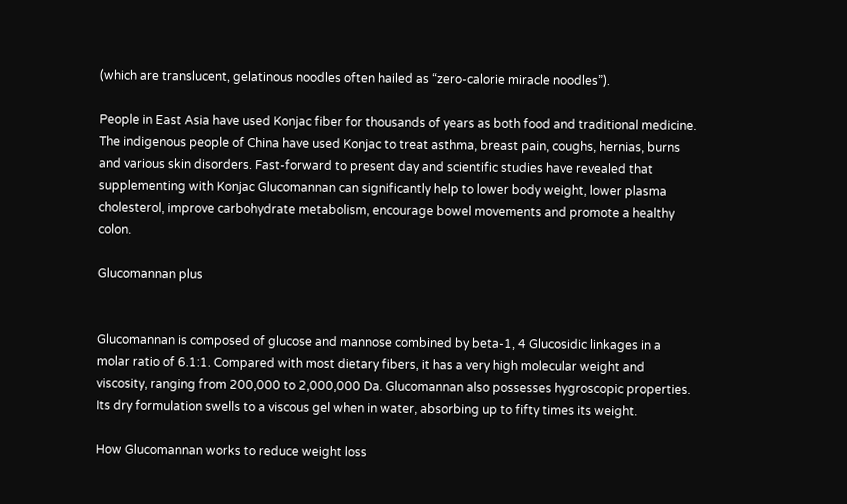(which are translucent, gelatinous noodles often hailed as “zero-calorie miracle noodles”).

People in East Asia have used Konjac fiber for thousands of years as both food and traditional medicine. The indigenous people of China have used Konjac to treat asthma, breast pain, coughs, hernias, burns and various skin disorders. Fast-forward to present day and scientific studies have revealed that supplementing with Konjac Glucomannan can significantly help to lower body weight, lower plasma cholesterol, improve carbohydrate metabolism, encourage bowel movements and promote a healthy colon.

Glucomannan plus


Glucomannan is composed of glucose and mannose combined by beta-1, 4 Glucosidic linkages in a molar ratio of 6.1:1. Compared with most dietary fibers, it has a very high molecular weight and viscosity, ranging from 200,000 to 2,000,000 Da. Glucomannan also possesses hygroscopic properties. Its dry formulation swells to a viscous gel when in water, absorbing up to fifty times its weight.

How Glucomannan works to reduce weight loss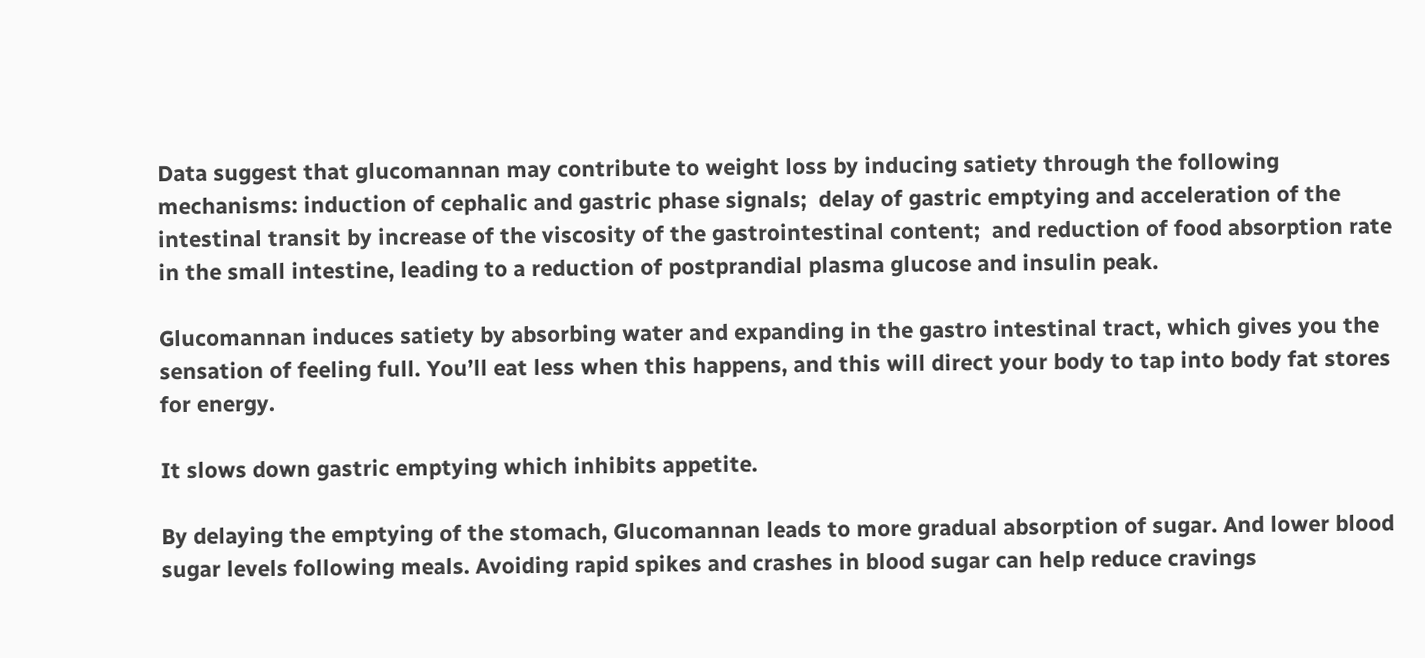Data suggest that glucomannan may contribute to weight loss by inducing satiety through the following mechanisms: induction of cephalic and gastric phase signals;  delay of gastric emptying and acceleration of the intestinal transit by increase of the viscosity of the gastrointestinal content;  and reduction of food absorption rate in the small intestine, leading to a reduction of postprandial plasma glucose and insulin peak.

Glucomannan induces satiety by absorbing water and expanding in the gastro intestinal tract, which gives you the sensation of feeling full. You’ll eat less when this happens, and this will direct your body to tap into body fat stores for energy.

It slows down gastric emptying which inhibits appetite.

By delaying the emptying of the stomach, Glucomannan leads to more gradual absorption of sugar. And lower blood sugar levels following meals. Avoiding rapid spikes and crashes in blood sugar can help reduce cravings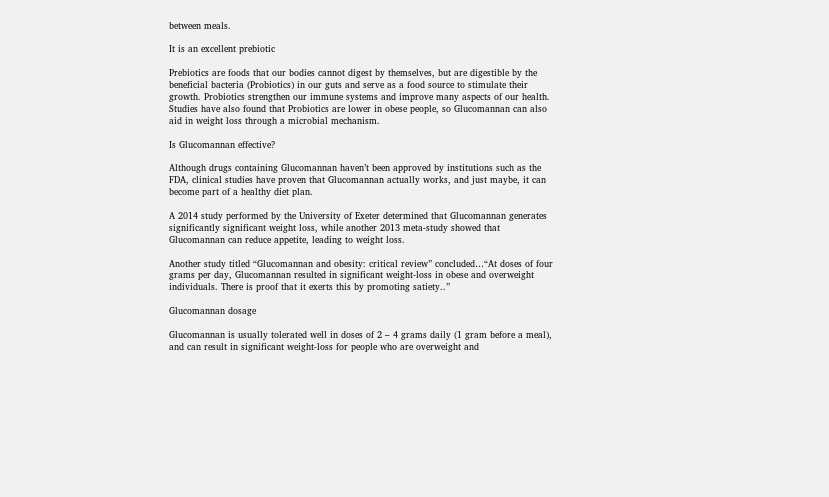between meals.

It is an excellent prebiotic

Prebiotics are foods that our bodies cannot digest by themselves, but are digestible by the beneficial bacteria (Probiotics) in our guts and serve as a food source to stimulate their growth. Probiotics strengthen our immune systems and improve many aspects of our health. Studies have also found that Probiotics are lower in obese people, so Glucomannan can also aid in weight loss through a microbial mechanism.

Is Glucomannan effective?

Although drugs containing Glucomannan haven’t been approved by institutions such as the FDA, clinical studies have proven that Glucomannan actually works, and just maybe, it can become part of a healthy diet plan.

A 2014 study performed by the University of Exeter determined that Glucomannan generates significantly significant weight loss, while another 2013 meta-study showed that Glucomannan can reduce appetite, leading to weight loss.

Another study titled “Glucomannan and obesity: critical review” concluded…“At doses of four grams per day, Glucomannan resulted in significant weight-loss in obese and overweight individuals. There is proof that it exerts this by promoting satiety..”

Glucomannan dosage

Glucomannan is usually tolerated well in doses of 2 – 4 grams daily (1 gram before a meal), and can result in significant weight-loss for people who are overweight and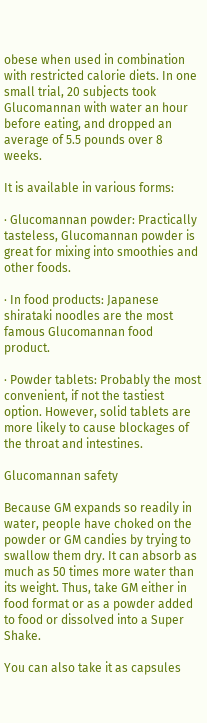obese when used in combination with restricted calorie diets. In one small trial, 20 subjects took Glucomannan with water an hour before eating, and dropped an average of 5.5 pounds over 8 weeks.

It is available in various forms:

· Glucomannan powder: Practically tasteless, Glucomannan powder is great for mixing into smoothies and other foods.

· In food products: Japanese shirataki noodles are the most famous Glucomannan food product.

· Powder tablets: Probably the most convenient, if not the tastiest option. However, solid tablets are more likely to cause blockages of the throat and intestines.

Glucomannan safety

Because GM expands so readily in water, people have choked on the powder or GM candies by trying to swallow them dry. It can absorb as much as 50 times more water than its weight. Thus, take GM either in food format or as a powder added to food or dissolved into a Super Shake.

You can also take it as capsules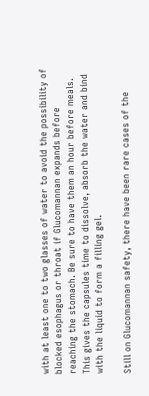with at least one to two glasses of water to avoid the possibility of blocked esophagus or throat if Glucomannan expands before reaching the stomach. Be sure to have them an hour before meals. This gives the capsules time to dissolve, absorb the water and bind with the liquid to form a filling gel.

Still on Glucomannan safety, there have been rare cases of the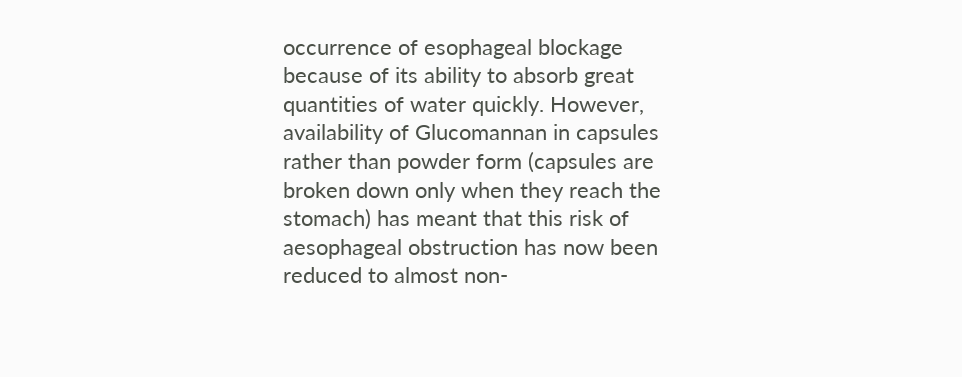occurrence of esophageal blockage because of its ability to absorb great quantities of water quickly. However, availability of Glucomannan in capsules rather than powder form (capsules are broken down only when they reach the stomach) has meant that this risk of aesophageal obstruction has now been reduced to almost non-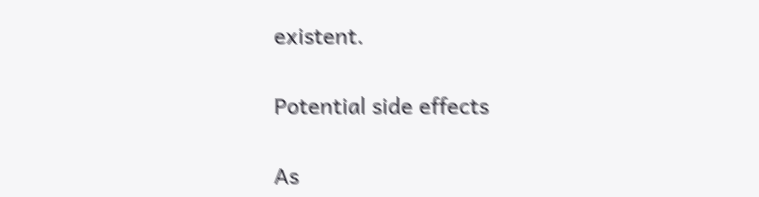existent.

Potential side effects

As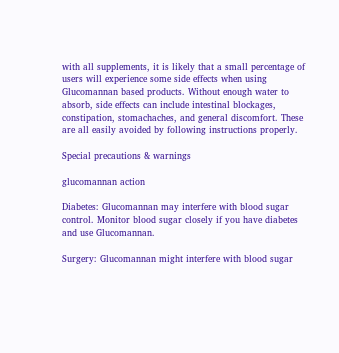with all supplements, it is likely that a small percentage of users will experience some side effects when using Glucomannan based products. Without enough water to absorb, side effects can include intestinal blockages, constipation, stomachaches, and general discomfort. These are all easily avoided by following instructions properly.

Special precautions & warnings

glucomannan action

Diabetes: Glucomannan may interfere with blood sugar control. Monitor blood sugar closely if you have diabetes and use Glucomannan.

Surgery: Glucomannan might interfere with blood sugar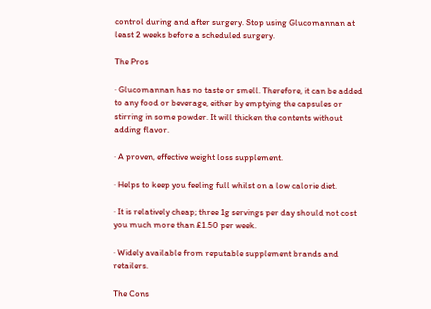control during and after surgery. Stop using Glucomannan at least 2 weeks before a scheduled surgery.

The Pros

· Glucomannan has no taste or smell. Therefore, it can be added to any food or beverage, either by emptying the capsules or stirring in some powder. It will thicken the contents without adding flavor.

· A proven, effective weight loss supplement.

· Helps to keep you feeling full whilst on a low calorie diet.

· It is relatively cheap; three 1g servings per day should not cost you much more than £1.50 per week.

· Widely available from reputable supplement brands and retailers.

The Cons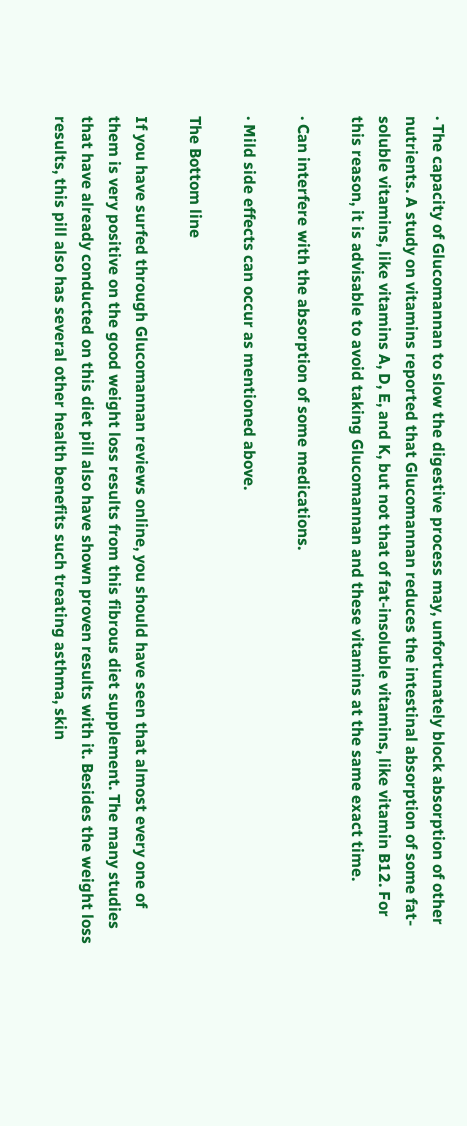· The capacity of Glucomannan to slow the digestive process may, unfortunately block absorption of other nutrients. A study on vitamins reported that Glucomannan reduces the intestinal absorption of some fat-soluble vitamins, like vitamins A, D, E, and K, but not that of fat-insoluble vitamins, like vitamin B12. For this reason, it is advisable to avoid taking Glucomannan and these vitamins at the same exact time.

· Can interfere with the absorption of some medications.

· Mild side effects can occur as mentioned above.

The Bottom line

If you have surfed through Glucomannan reviews online, you should have seen that almost every one of them is very positive on the good weight loss results from this fibrous diet supplement. The many studies that have already conducted on this diet pill also have shown proven results with it. Besides the weight loss results, this pill also has several other health benefits such treating asthma, skin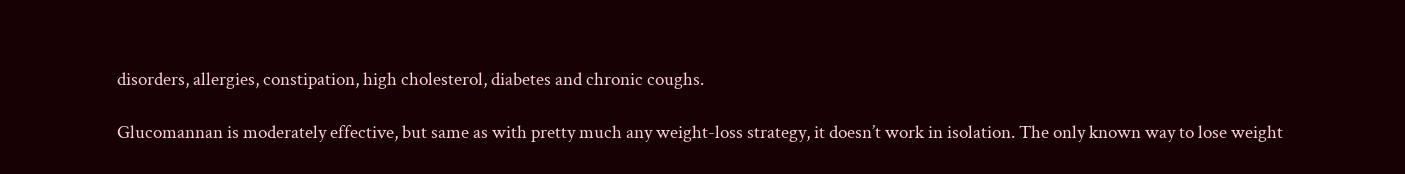disorders, allergies, constipation, high cholesterol, diabetes and chronic coughs.

Glucomannan is moderately effective, but same as with pretty much any weight-loss strategy, it doesn’t work in isolation. The only known way to lose weight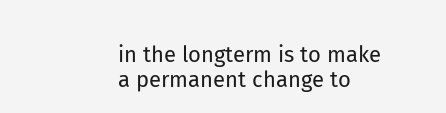in the longterm is to make a permanent change to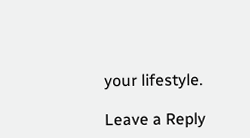your lifestyle.

Leave a Reply